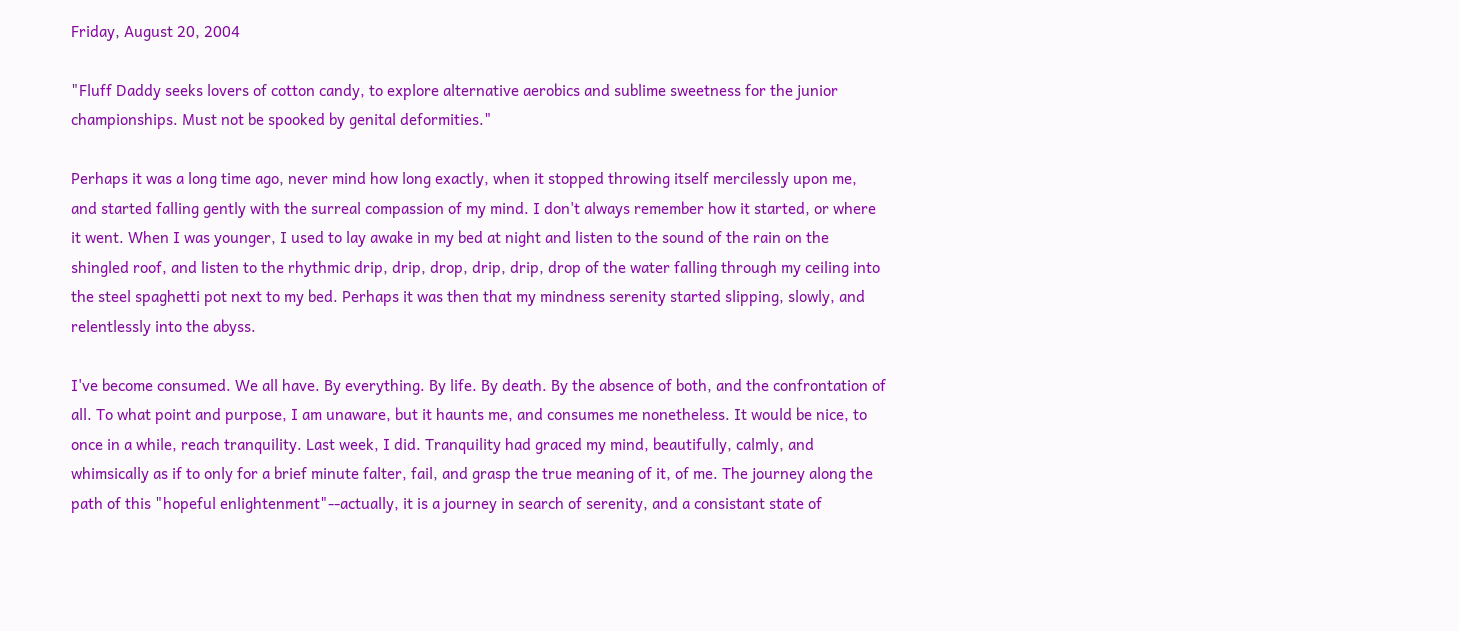Friday, August 20, 2004

"Fluff Daddy seeks lovers of cotton candy, to explore alternative aerobics and sublime sweetness for the junior championships. Must not be spooked by genital deformities."

Perhaps it was a long time ago, never mind how long exactly, when it stopped throwing itself mercilessly upon me, and started falling gently with the surreal compassion of my mind. I don't always remember how it started, or where it went. When I was younger, I used to lay awake in my bed at night and listen to the sound of the rain on the shingled roof, and listen to the rhythmic drip, drip, drop, drip, drip, drop of the water falling through my ceiling into the steel spaghetti pot next to my bed. Perhaps it was then that my mindness serenity started slipping, slowly, and relentlessly into the abyss.

I've become consumed. We all have. By everything. By life. By death. By the absence of both, and the confrontation of all. To what point and purpose, I am unaware, but it haunts me, and consumes me nonetheless. It would be nice, to once in a while, reach tranquility. Last week, I did. Tranquility had graced my mind, beautifully, calmly, and whimsically as if to only for a brief minute falter, fail, and grasp the true meaning of it, of me. The journey along the path of this "hopeful enlightenment"--actually, it is a journey in search of serenity, and a consistant state of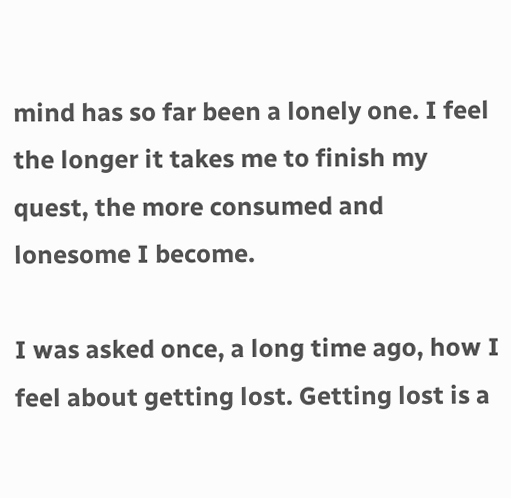mind has so far been a lonely one. I feel the longer it takes me to finish my quest, the more consumed and lonesome I become.

I was asked once, a long time ago, how I feel about getting lost. Getting lost is a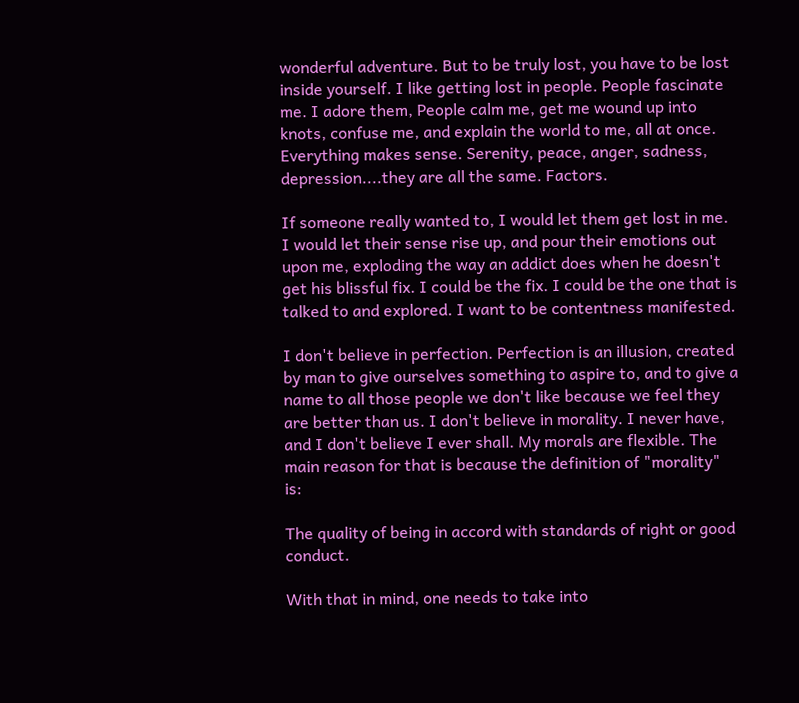wonderful adventure. But to be truly lost, you have to be lost inside yourself. I like getting lost in people. People fascinate me. I adore them, People calm me, get me wound up into knots, confuse me, and explain the world to me, all at once. Everything makes sense. Serenity, peace, anger, sadness, depression....they are all the same. Factors.

If someone really wanted to, I would let them get lost in me. I would let their sense rise up, and pour their emotions out upon me, exploding the way an addict does when he doesn't get his blissful fix. I could be the fix. I could be the one that is talked to and explored. I want to be contentness manifested.

I don't believe in perfection. Perfection is an illusion, created by man to give ourselves something to aspire to, and to give a name to all those people we don't like because we feel they are better than us. I don't believe in morality. I never have, and I don't believe I ever shall. My morals are flexible. The main reason for that is because the definition of "morality" is:

The quality of being in accord with standards of right or good conduct.

With that in mind, one needs to take into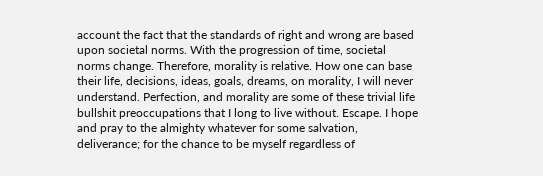account the fact that the standards of right and wrong are based upon societal norms. With the progression of time, societal norms change. Therefore, morality is relative. How one can base their life, decisions, ideas, goals, dreams, on morality, I will never understand. Perfection, and morality are some of these trivial life bullshit preoccupations that I long to live without. Escape. I hope and pray to the almighty whatever for some salvation, deliverance; for the chance to be myself regardless of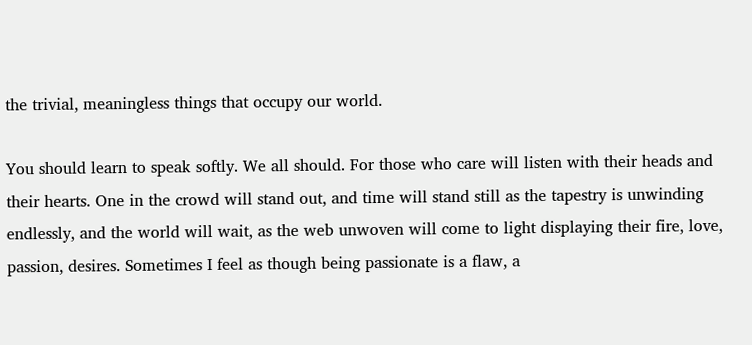the trivial, meaningless things that occupy our world.

You should learn to speak softly. We all should. For those who care will listen with their heads and their hearts. One in the crowd will stand out, and time will stand still as the tapestry is unwinding endlessly, and the world will wait, as the web unwoven will come to light displaying their fire, love, passion, desires. Sometimes I feel as though being passionate is a flaw, a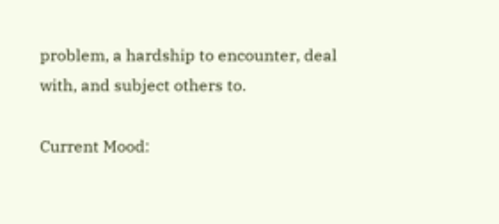problem, a hardship to encounter, deal with, and subject others to.

Current Mood: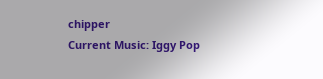chipper
Current Music: Iggy Pop